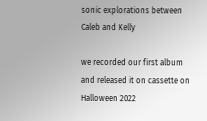sonic explorations between Caleb and Kelly

we recorded our first album and released it on cassette on Halloween 2022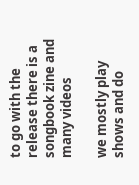to go with the release there is a songbook zine and many videos

we mostly play shows and do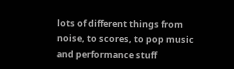lots of different things from noise, to scores, to pop music and performance stuff